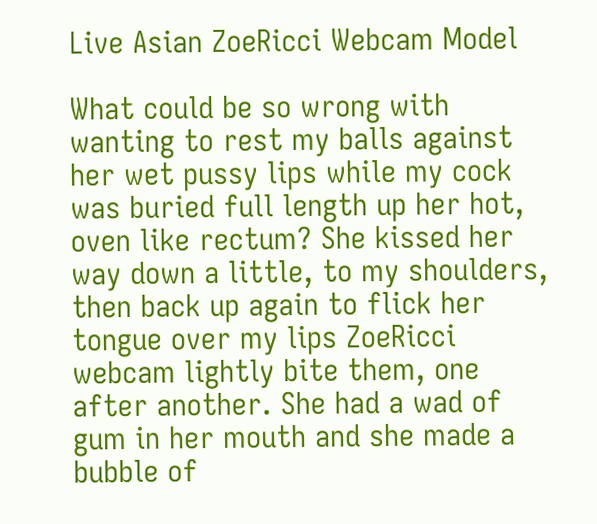Live Asian ZoeRicci Webcam Model

What could be so wrong with wanting to rest my balls against her wet pussy lips while my cock was buried full length up her hot, oven like rectum? She kissed her way down a little, to my shoulders, then back up again to flick her tongue over my lips ZoeRicci webcam lightly bite them, one after another. She had a wad of gum in her mouth and she made a bubble of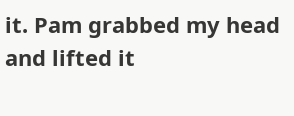it. Pam grabbed my head and lifted it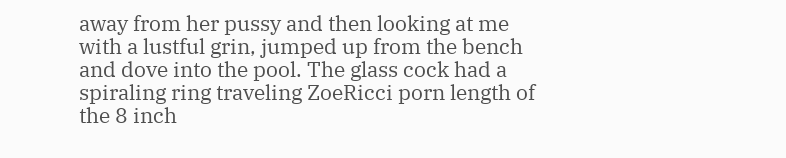away from her pussy and then looking at me with a lustful grin, jumped up from the bench and dove into the pool. The glass cock had a spiraling ring traveling ZoeRicci porn length of the 8 inch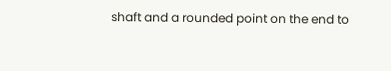shaft and a rounded point on the end to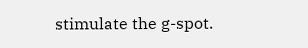stimulate the g-spot.